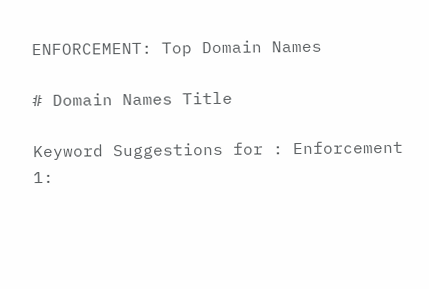ENFORCEMENT: Top Domain Names

# Domain Names Title

Keyword Suggestions for : Enforcement
1: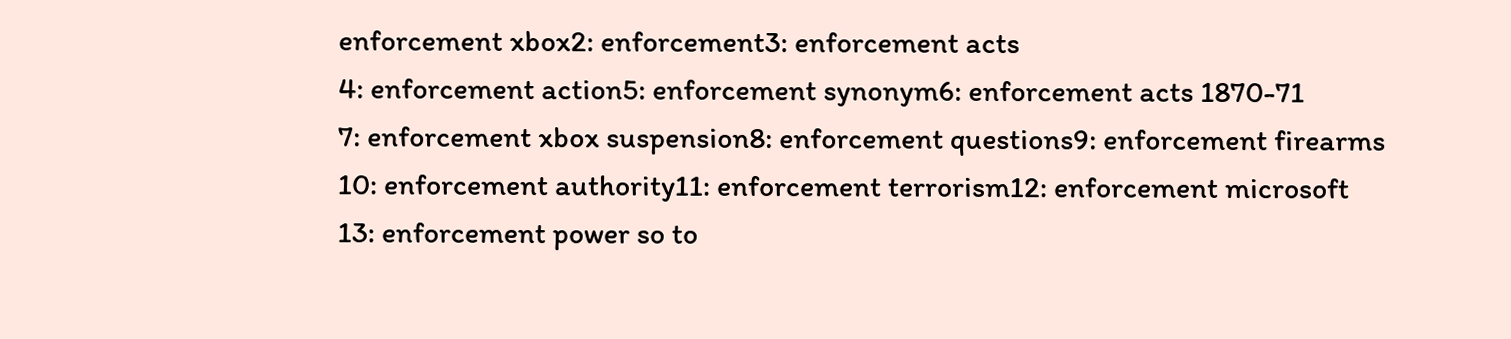enforcement xbox2: enforcement3: enforcement acts
4: enforcement action5: enforcement synonym6: enforcement acts 1870-71
7: enforcement xbox suspension8: enforcement questions9: enforcement firearms
10: enforcement authority11: enforcement terrorism12: enforcement microsoft
13: enforcement power so to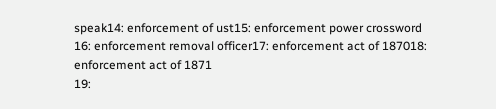speak14: enforcement of ust15: enforcement power crossword
16: enforcement removal officer17: enforcement act of 187018: enforcement act of 1871
19: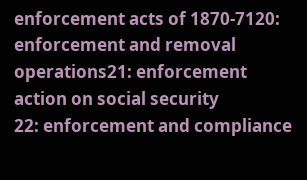enforcement acts of 1870-7120: enforcement and removal operations21: enforcement action on social security
22: enforcement and compliance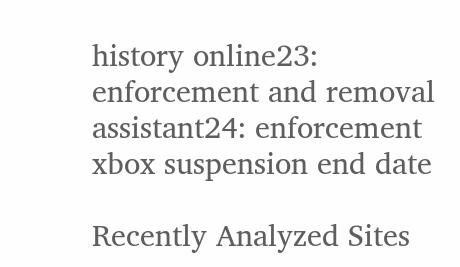history online23: enforcement and removal assistant24: enforcement xbox suspension end date

Recently Analyzed Sites